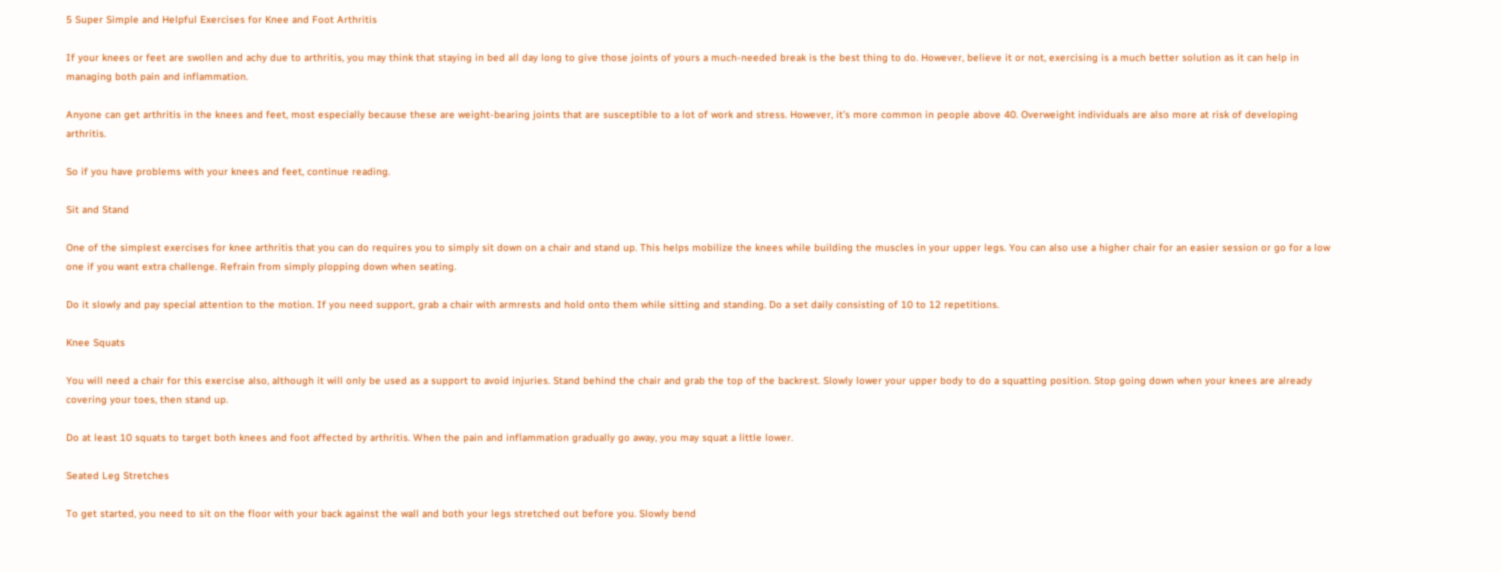5 Super Simple and Helpful Exercises for Knee and Foot Arthritis

If your knees or feet are swollen and achy due to arthritis, you may think that staying in bed all day long to give those joints of yours a much-needed break is the best thing to do. However, believe it or not, exercising is a much better solution as it can help in managing both pain and inflammation.

Anyone can get arthritis in the knees and feet, most especially because these are weight-bearing joints that are susceptible to a lot of work and stress. However, it’s more common in people above 40. Overweight individuals are also more at risk of developing arthritis.

So if you have problems with your knees and feet, continue reading.

Sit and Stand

One of the simplest exercises for knee arthritis that you can do requires you to simply sit down on a chair and stand up. This helps mobilize the knees while building the muscles in your upper legs. You can also use a higher chair for an easier session or go for a low one if you want extra challenge. Refrain from simply plopping down when seating.

Do it slowly and pay special attention to the motion. If you need support, grab a chair with armrests and hold onto them while sitting and standing. Do a set daily consisting of 10 to 12 repetitions.

Knee Squats

You will need a chair for this exercise also, although it will only be used as a support to avoid injuries. Stand behind the chair and grab the top of the backrest. Slowly lower your upper body to do a squatting position. Stop going down when your knees are already covering your toes, then stand up.

Do at least 10 squats to target both knees and foot affected by arthritis. When the pain and inflammation gradually go away, you may squat a little lower.

Seated Leg Stretches

To get started, you need to sit on the floor with your back against the wall and both your legs stretched out before you. Slowly bend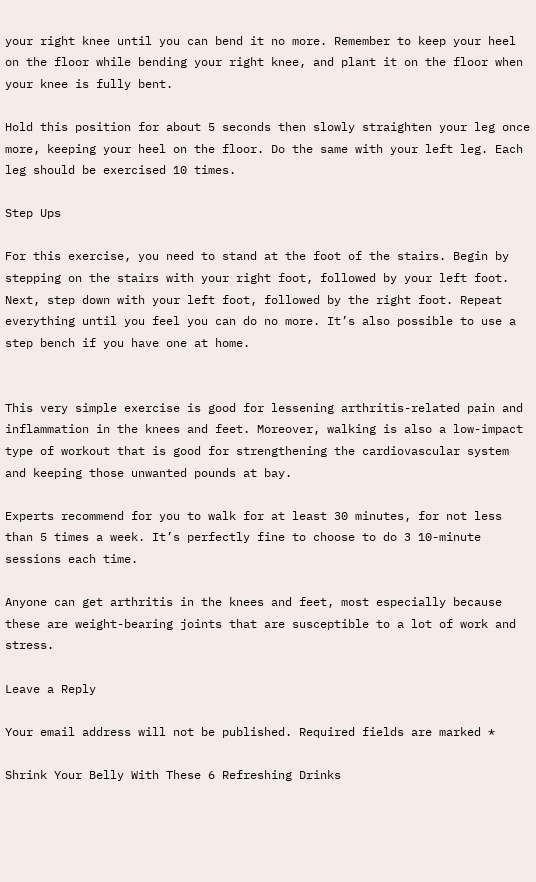your right knee until you can bend it no more. Remember to keep your heel on the floor while bending your right knee, and plant it on the floor when your knee is fully bent.

Hold this position for about 5 seconds then slowly straighten your leg once more, keeping your heel on the floor. Do the same with your left leg. Each leg should be exercised 10 times.

Step Ups

For this exercise, you need to stand at the foot of the stairs. Begin by stepping on the stairs with your right foot, followed by your left foot. Next, step down with your left foot, followed by the right foot. Repeat everything until you feel you can do no more. It’s also possible to use a step bench if you have one at home.


This very simple exercise is good for lessening arthritis-related pain and inflammation in the knees and feet. Moreover, walking is also a low-impact type of workout that is good for strengthening the cardiovascular system and keeping those unwanted pounds at bay.

Experts recommend for you to walk for at least 30 minutes, for not less than 5 times a week. It’s perfectly fine to choose to do 3 10-minute sessions each time.

Anyone can get arthritis in the knees and feet, most especially because these are weight-bearing joints that are susceptible to a lot of work and stress.

Leave a Reply

Your email address will not be published. Required fields are marked *

Shrink Your Belly With These 6 Refreshing Drinks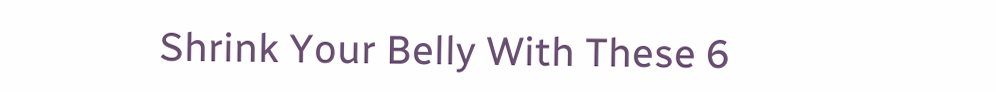Shrink Your Belly With These 6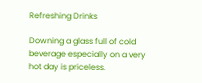Refreshing Drinks

Downing a glass full of cold beverage especially on a very hot day is priceless.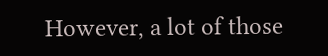However, a lot of those